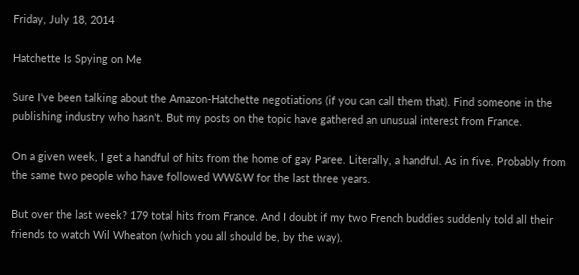Friday, July 18, 2014

Hatchette Is Spying on Me

Sure I've been talking about the Amazon-Hatchette negotiations (if you can call them that). Find someone in the publishing industry who hasn't. But my posts on the topic have gathered an unusual interest from France.

On a given week, I get a handful of hits from the home of gay Paree. Literally, a handful. As in five. Probably from the same two people who have followed WW&W for the last three years.

But over the last week? 179 total hits from France. And I doubt if my two French buddies suddenly told all their friends to watch Wil Wheaton (which you all should be, by the way).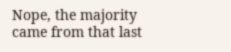Nope, the majority came from that last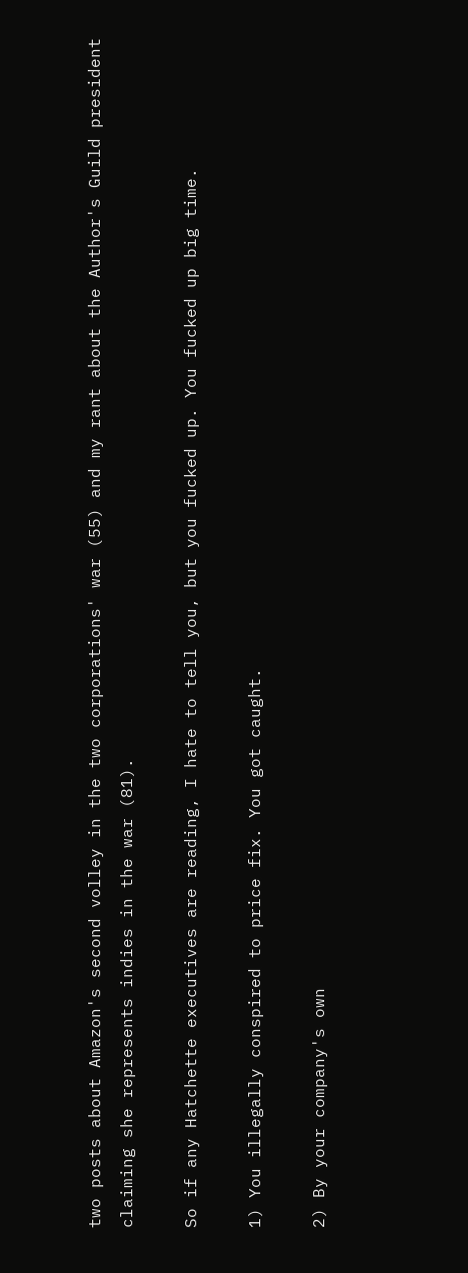two posts about Amazon's second volley in the two corporations' war (55) and my rant about the Author's Guild president claiming she represents indies in the war (81).

So if any Hatchette executives are reading, I hate to tell you, but you fucked up. You fucked up big time.

1) You illegally conspired to price fix. You got caught.

2) By your company's own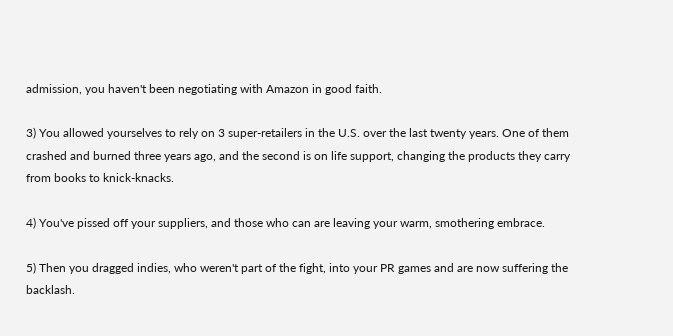admission, you haven't been negotiating with Amazon in good faith.

3) You allowed yourselves to rely on 3 super-retailers in the U.S. over the last twenty years. One of them crashed and burned three years ago, and the second is on life support, changing the products they carry from books to knick-knacks.

4) You've pissed off your suppliers, and those who can are leaving your warm, smothering embrace.

5) Then you dragged indies, who weren't part of the fight, into your PR games and are now suffering the backlash.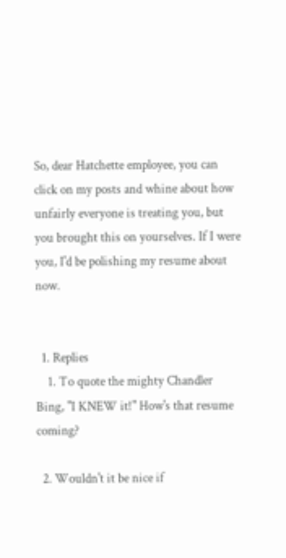So, dear Hatchette employee, you can click on my posts and whine about how unfairly everyone is treating you, but you brought this on yourselves. If I were you, I'd be polishing my resume about now.


  1. Replies
    1. To quote the mighty Chandler Bing, "I KNEW it!" How's that resume coming?

  2. Wouldn't it be nice if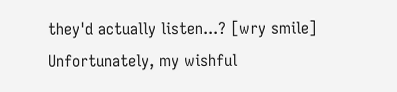they'd actually listen...? [wry smile] Unfortunately, my wishful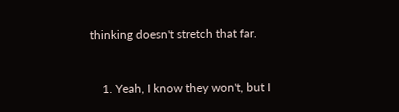thinking doesn't stretch that far.


    1. Yeah, I know they won't, but I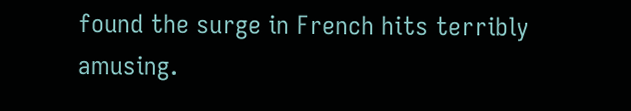found the surge in French hits terribly amusing.